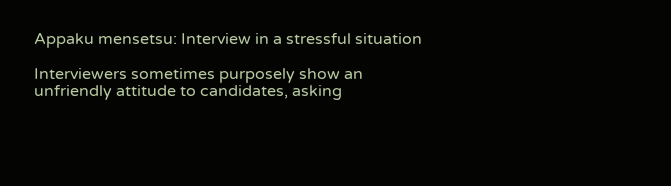Appaku mensetsu: Interview in a stressful situation

Interviewers sometimes purposely show an unfriendly attitude to candidates, asking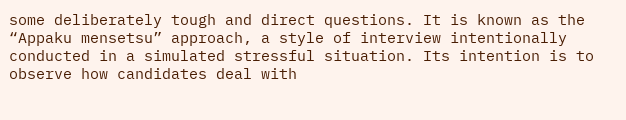some deliberately tough and direct questions. It is known as the “Appaku mensetsu” approach, a style of interview intentionally conducted in a simulated stressful situation. Its intention is to observe how candidates deal with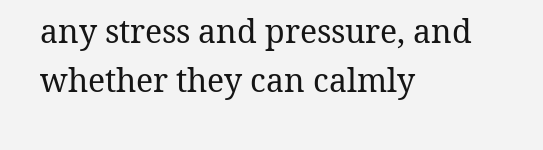any stress and pressure, and whether they can calmly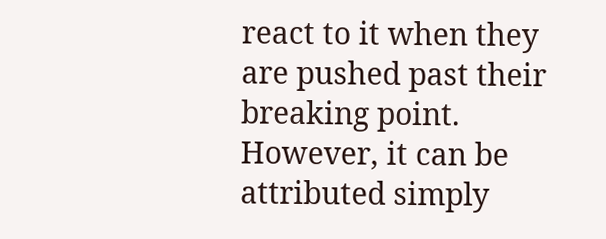react to it when they are pushed past their breaking point. However, it can be attributed simply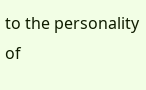to the personality of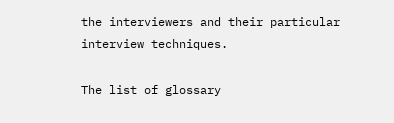the interviewers and their particular interview techniques.

The list of glossary